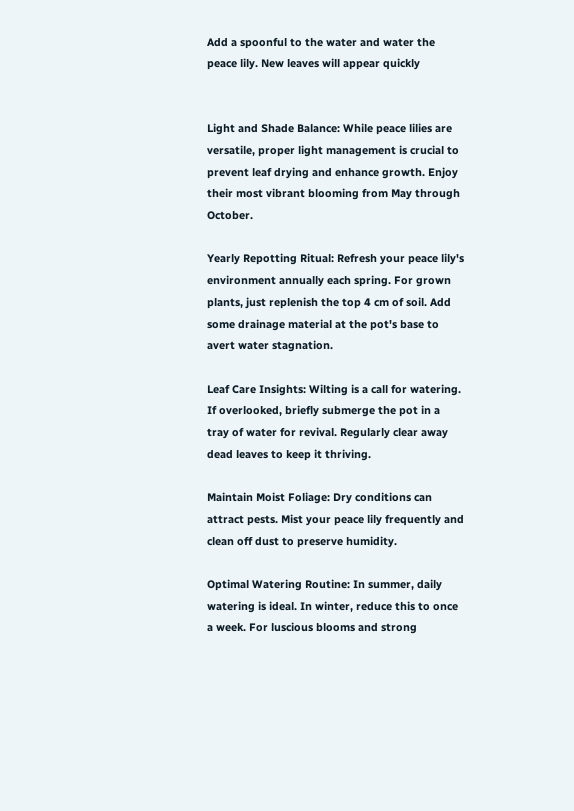Add a spoonful to the water and water the peace lily. New leaves will appear quickly


Light and Shade Balance: While peace lilies are versatile, proper light management is crucial to prevent leaf drying and enhance growth. Enjoy their most vibrant blooming from May through October.

Yearly Repotting Ritual: Refresh your peace lily's environment annually each spring. For grown plants, just replenish the top 4 cm of soil. Add some drainage material at the pot's base to avert water stagnation.

Leaf Care Insights: Wilting is a call for watering. If overlooked, briefly submerge the pot in a tray of water for revival. Regularly clear away dead leaves to keep it thriving.

Maintain Moist Foliage: Dry conditions can attract pests. Mist your peace lily frequently and clean off dust to preserve humidity.

Optimal Watering Routine: In summer, daily watering is ideal. In winter, reduce this to once a week. For luscious blooms and strong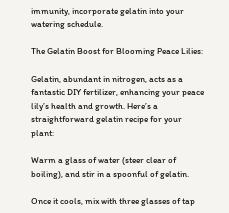immunity, incorporate gelatin into your watering schedule.

The Gelatin Boost for Blooming Peace Lilies:

Gelatin, abundant in nitrogen, acts as a fantastic DIY fertilizer, enhancing your peace lily’s health and growth. Here’s a straightforward gelatin recipe for your plant:

Warm a glass of water (steer clear of boiling), and stir in a spoonful of gelatin.

Once it cools, mix with three glasses of tap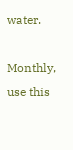water.

Monthly, use this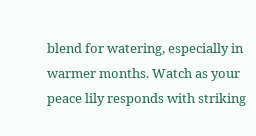blend for watering, especially in warmer months. Watch as your peace lily responds with striking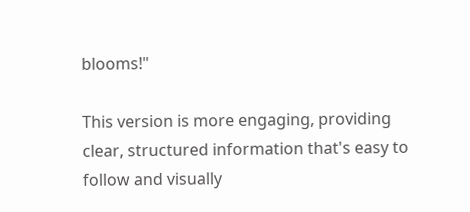blooms!"

This version is more engaging, providing clear, structured information that's easy to follow and visually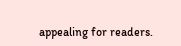appealing for readers.